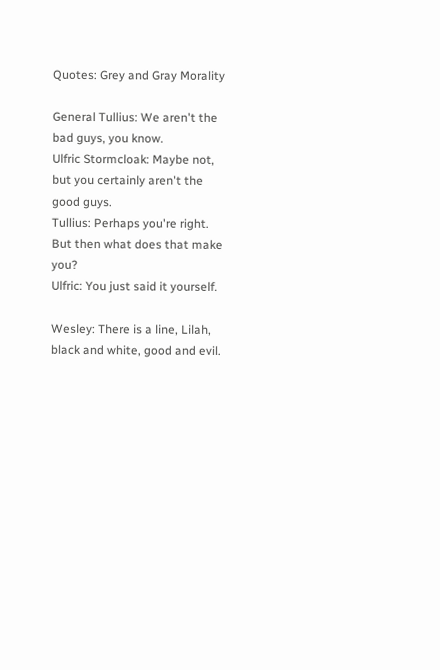Quotes: Grey and Gray Morality

General Tullius: We aren't the bad guys, you know.
Ulfric Stormcloak: Maybe not, but you certainly aren't the good guys.
Tullius: Perhaps you're right. But then what does that make you?
Ulfric: You just said it yourself.

Wesley: There is a line, Lilah, black and white, good and evil.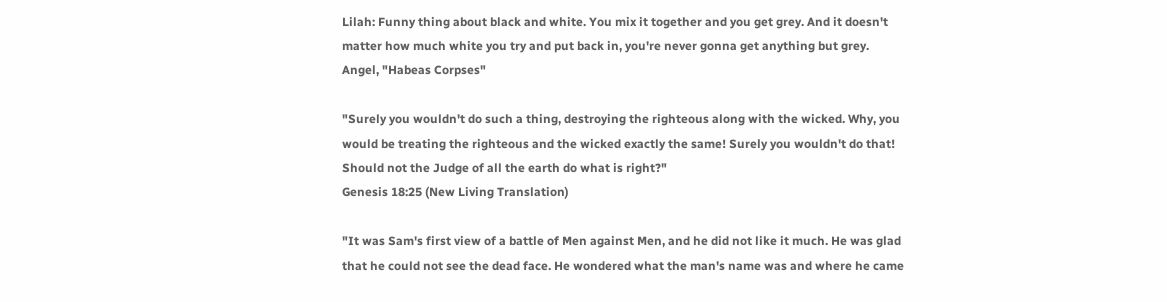Lilah: Funny thing about black and white. You mix it together and you get grey. And it doesn't matter how much white you try and put back in, you're never gonna get anything but grey.
Angel, "Habeas Corpses"

"Surely you wouldn't do such a thing, destroying the righteous along with the wicked. Why, you would be treating the righteous and the wicked exactly the same! Surely you wouldn't do that! Should not the Judge of all the earth do what is right?"
Genesis 18:25 (New Living Translation)

"It was Sam's first view of a battle of Men against Men, and he did not like it much. He was glad that he could not see the dead face. He wondered what the man's name was and where he came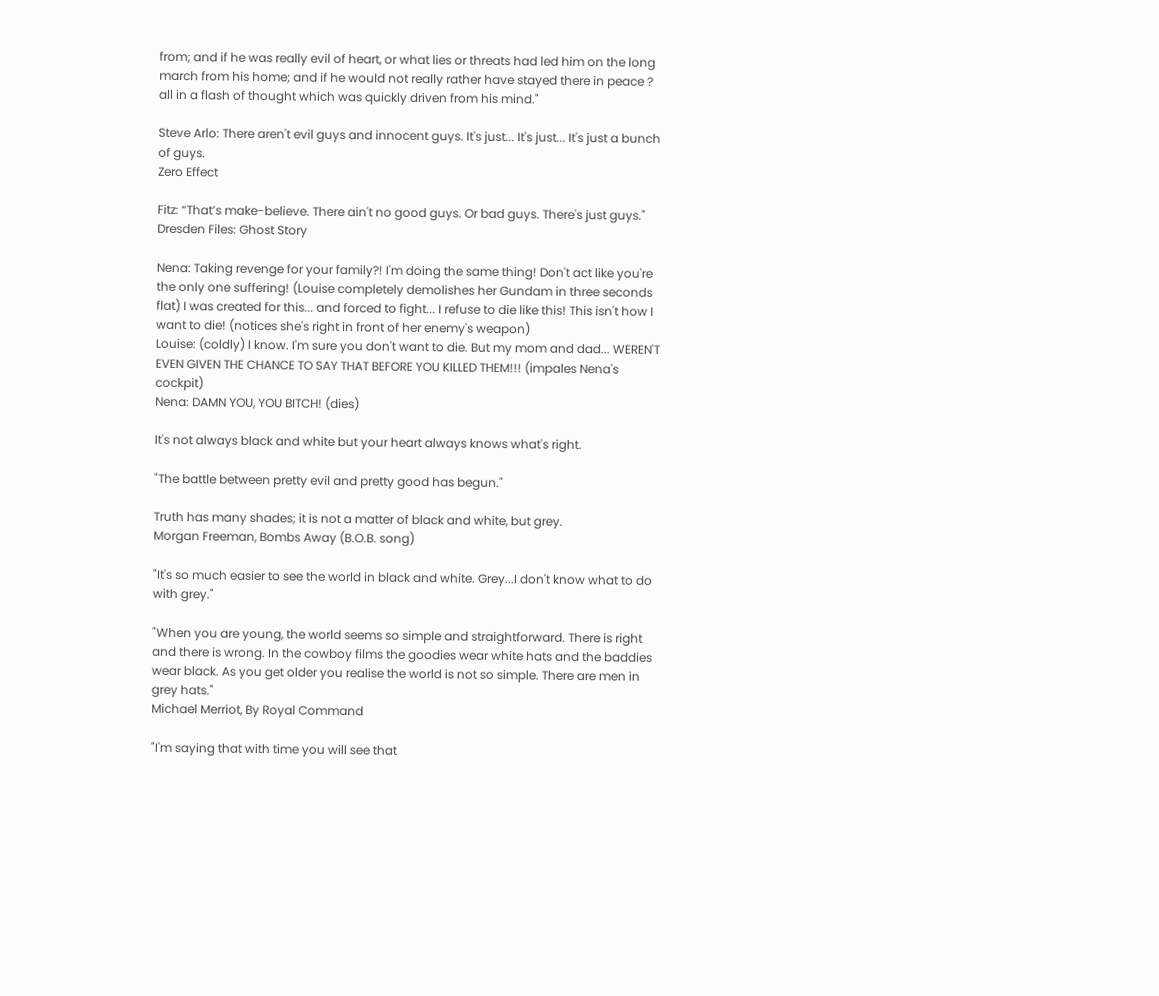from; and if he was really evil of heart, or what lies or threats had led him on the long march from his home; and if he would not really rather have stayed there in peace ? all in a flash of thought which was quickly driven from his mind."

Steve Arlo: There aren't evil guys and innocent guys. It's just... It's just... It's just a bunch of guys.
Zero Effect

Fitz: “That’s make-believe. There ain't no good guys. Or bad guys. There's just guys."
Dresden Files: Ghost Story

Nena: Taking revenge for your family?! I'm doing the same thing! Don't act like you're the only one suffering! (Louise completely demolishes her Gundam in three seconds flat) I was created for this... and forced to fight... I refuse to die like this! This isn't how I want to die! (notices she's right in front of her enemy's weapon)
Louise: (coldly) I know. I'm sure you don't want to die. But my mom and dad... WEREN'T EVEN GIVEN THE CHANCE TO SAY THAT BEFORE YOU KILLED THEM!!! (impales Nena's cockpit)
Nena: DAMN YOU, YOU BITCH! (dies)

It's not always black and white but your heart always knows what's right.

"The battle between pretty evil and pretty good has begun."

Truth has many shades; it is not a matter of black and white, but grey.
Morgan Freeman, Bombs Away (B.O.B. song)

"It's so much easier to see the world in black and white. Grey...I don't know what to do with grey."

"When you are young, the world seems so simple and straightforward. There is right and there is wrong. In the cowboy films the goodies wear white hats and the baddies wear black. As you get older you realise the world is not so simple. There are men in grey hats."
Michael Merriot, By Royal Command

"I'm saying that with time you will see that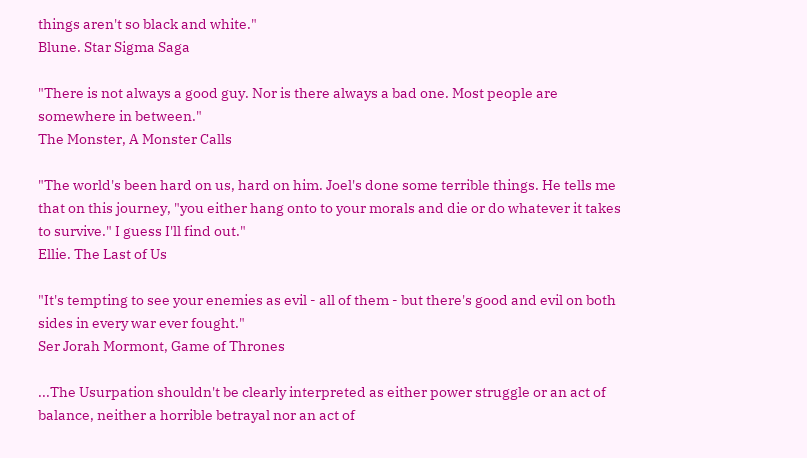things aren't so black and white."
Blune. Star Sigma Saga

"There is not always a good guy. Nor is there always a bad one. Most people are somewhere in between."
The Monster, A Monster Calls

"The world's been hard on us, hard on him. Joel's done some terrible things. He tells me that on this journey, "you either hang onto to your morals and die or do whatever it takes to survive." I guess I'll find out."
Ellie. The Last of Us

"It's tempting to see your enemies as evil - all of them - but there's good and evil on both sides in every war ever fought."
Ser Jorah Mormont, Game of Thrones

...The Usurpation shouldn't be clearly interpreted as either power struggle or an act of balance, neither a horrible betrayal nor an act of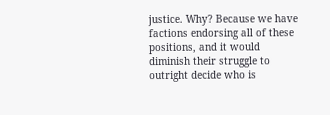justice. Why? Because we have factions endorsing all of these positions, and it would diminish their struggle to outright decide who is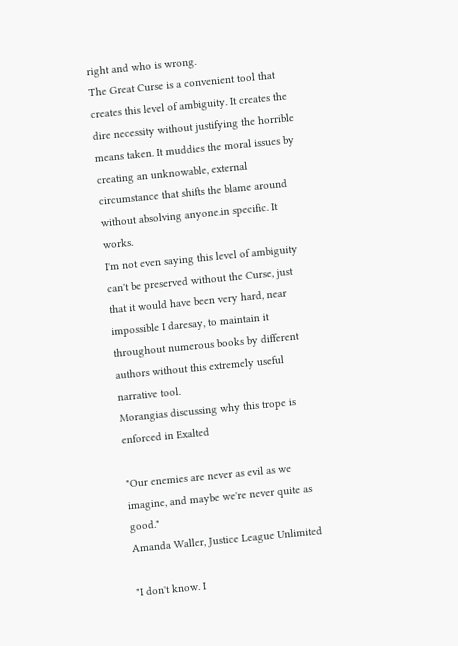right and who is wrong.
The Great Curse is a convenient tool that creates this level of ambiguity. It creates the dire necessity without justifying the horrible means taken. It muddies the moral issues by creating an unknowable, external circumstance that shifts the blame around without absolving anyone.in specific. It works.
I'm not even saying this level of ambiguity can't be preserved without the Curse, just that it would have been very hard, near impossible I daresay, to maintain it throughout numerous books by different authors without this extremely useful narrative tool.
Morangias discussing why this trope is enforced in Exalted

"Our enemies are never as evil as we imagine, and maybe we're never quite as good."
Amanda Waller, Justice League Unlimited

"I don't know. I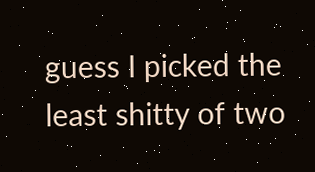guess I picked the least shitty of two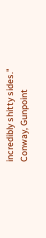incredibly shitty sides."
Conway, Gunpoint